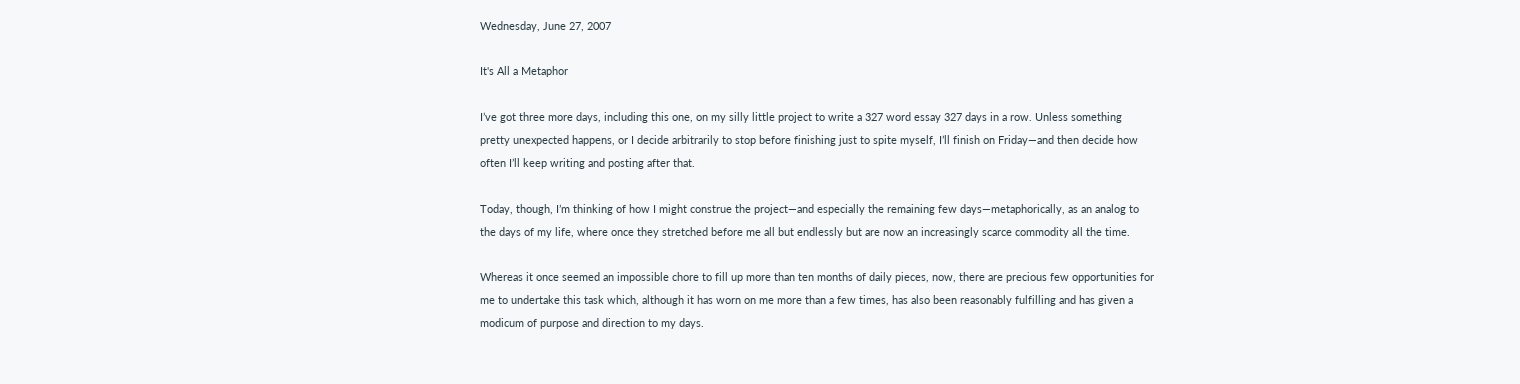Wednesday, June 27, 2007

It's All a Metaphor

I’ve got three more days, including this one, on my silly little project to write a 327 word essay 327 days in a row. Unless something pretty unexpected happens, or I decide arbitrarily to stop before finishing just to spite myself, I’ll finish on Friday—and then decide how often I’ll keep writing and posting after that.

Today, though, I’m thinking of how I might construe the project—and especially the remaining few days—metaphorically, as an analog to the days of my life, where once they stretched before me all but endlessly but are now an increasingly scarce commodity all the time.

Whereas it once seemed an impossible chore to fill up more than ten months of daily pieces, now, there are precious few opportunities for me to undertake this task which, although it has worn on me more than a few times, has also been reasonably fulfilling and has given a modicum of purpose and direction to my days.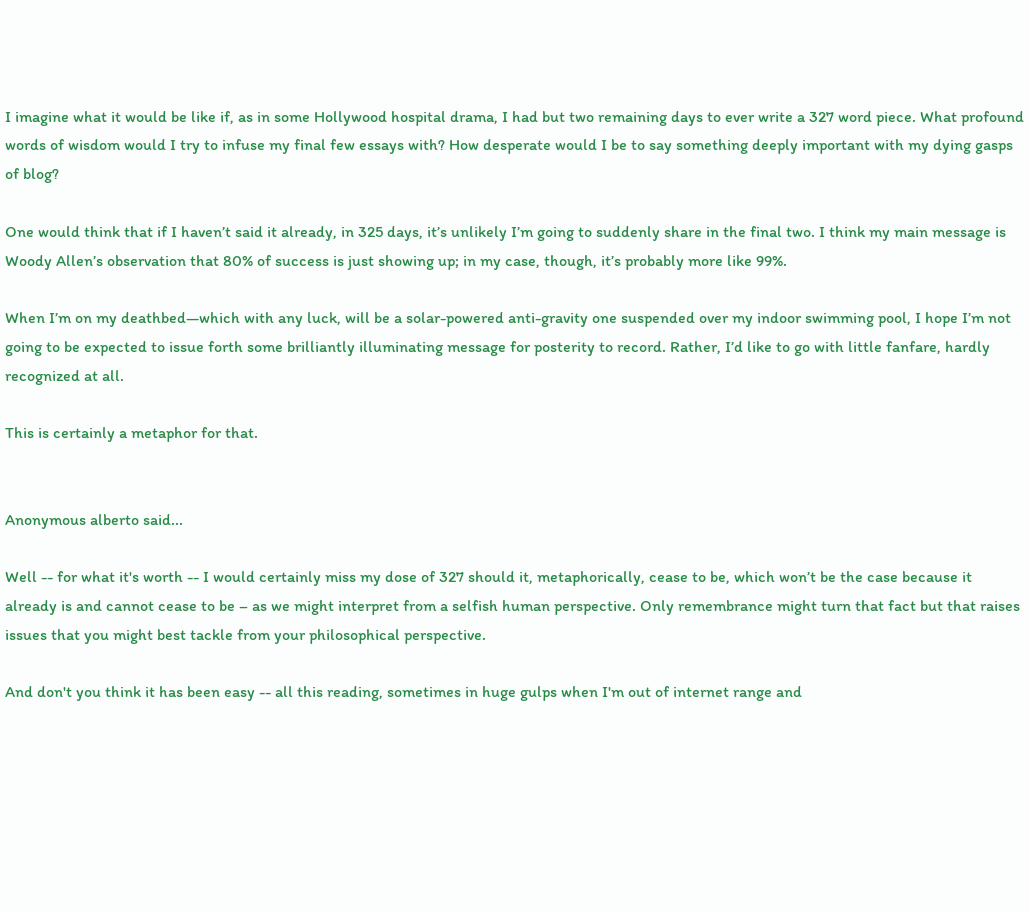I imagine what it would be like if, as in some Hollywood hospital drama, I had but two remaining days to ever write a 327 word piece. What profound words of wisdom would I try to infuse my final few essays with? How desperate would I be to say something deeply important with my dying gasps of blog?

One would think that if I haven’t said it already, in 325 days, it’s unlikely I’m going to suddenly share in the final two. I think my main message is Woody Allen’s observation that 80% of success is just showing up; in my case, though, it’s probably more like 99%.

When I’m on my deathbed—which with any luck, will be a solar-powered anti-gravity one suspended over my indoor swimming pool, I hope I’m not going to be expected to issue forth some brilliantly illuminating message for posterity to record. Rather, I’d like to go with little fanfare, hardly recognized at all.

This is certainly a metaphor for that.


Anonymous alberto said...

Well -- for what it's worth -- I would certainly miss my dose of 327 should it, metaphorically, cease to be, which won’t be the case because it already is and cannot cease to be – as we might interpret from a selfish human perspective. Only remembrance might turn that fact but that raises issues that you might best tackle from your philosophical perspective.

And don't you think it has been easy -- all this reading, sometimes in huge gulps when I'm out of internet range and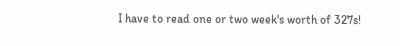I have to read one or two week's worth of 327s!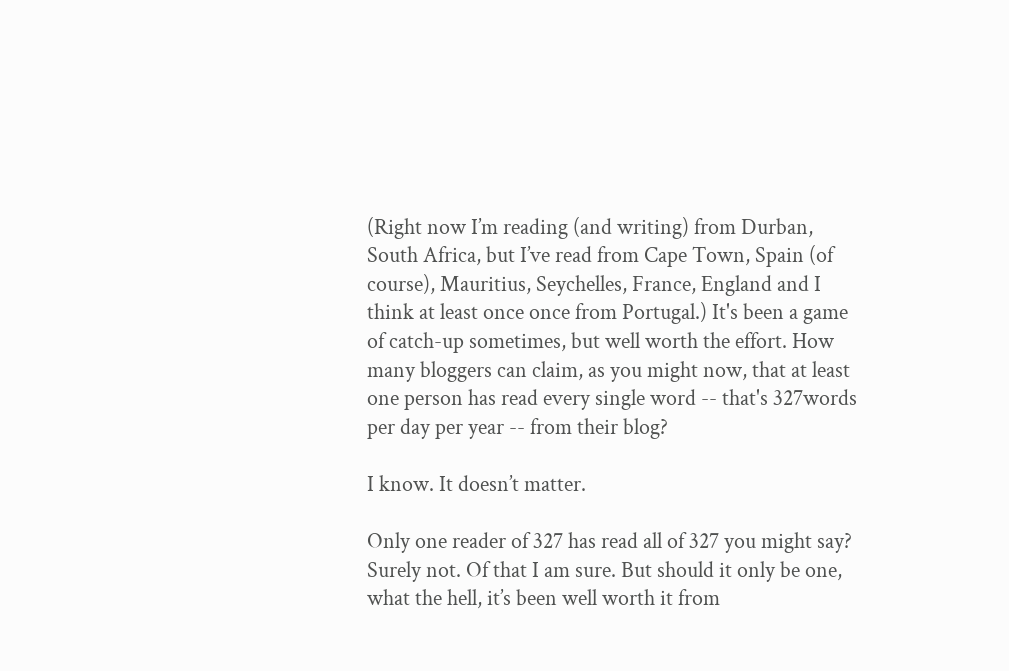(Right now I’m reading (and writing) from Durban, South Africa, but I’ve read from Cape Town, Spain (of course), Mauritius, Seychelles, France, England and I think at least once once from Portugal.) It's been a game of catch-up sometimes, but well worth the effort. How many bloggers can claim, as you might now, that at least one person has read every single word -- that's 327words per day per year -- from their blog?

I know. It doesn’t matter.

Only one reader of 327 has read all of 327 you might say? Surely not. Of that I am sure. But should it only be one, what the hell, it’s been well worth it from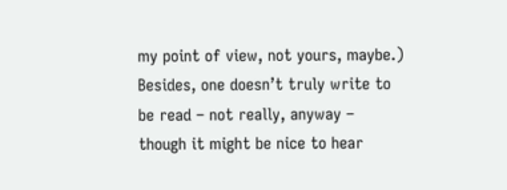my point of view, not yours, maybe.) Besides, one doesn’t truly write to be read – not really, anyway – though it might be nice to hear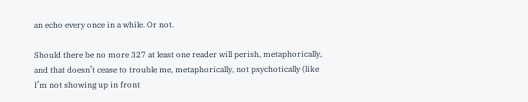an echo every once in a while. Or not.

Should there be no more 327 at least one reader will perish, metaphorically, and that doesn’t cease to trouble me, metaphorically, not psychotically (like I’m not showing up in front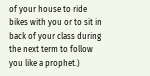of your house to ride bikes with you or to sit in back of your class during the next term to follow you like a prophet.)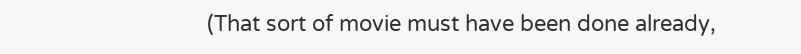(That sort of movie must have been done already,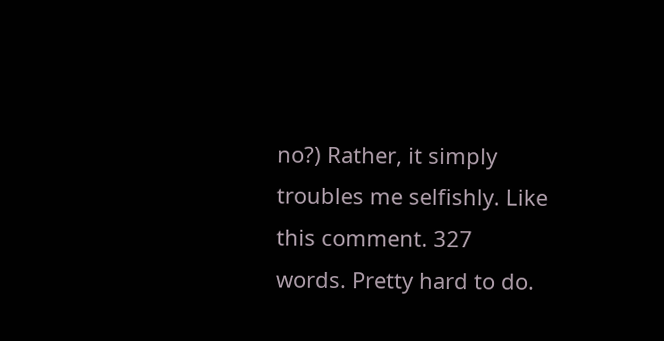no?) Rather, it simply troubles me selfishly. Like this comment. 327 words. Pretty hard to do.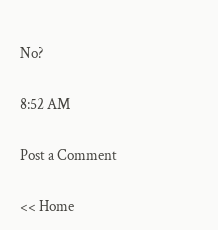No?

8:52 AM

Post a Comment

<< Home